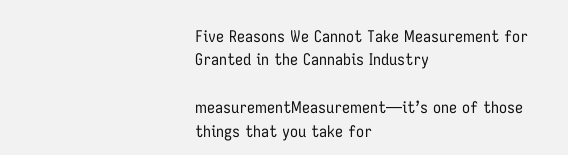Five Reasons We Cannot Take Measurement for Granted in the Cannabis Industry

measurementMeasurement—it’s one of those things that you take for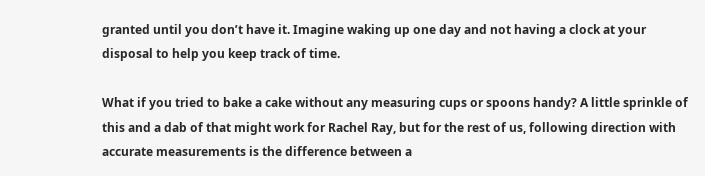granted until you don’t have it. Imagine waking up one day and not having a clock at your disposal to help you keep track of time.

What if you tried to bake a cake without any measuring cups or spoons handy? A little sprinkle of this and a dab of that might work for Rachel Ray, but for the rest of us, following direction with accurate measurements is the difference between a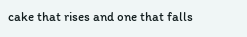cake that rises and one that falls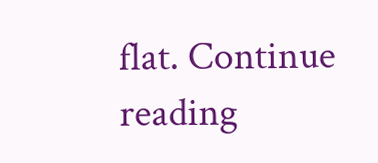flat. Continue reading